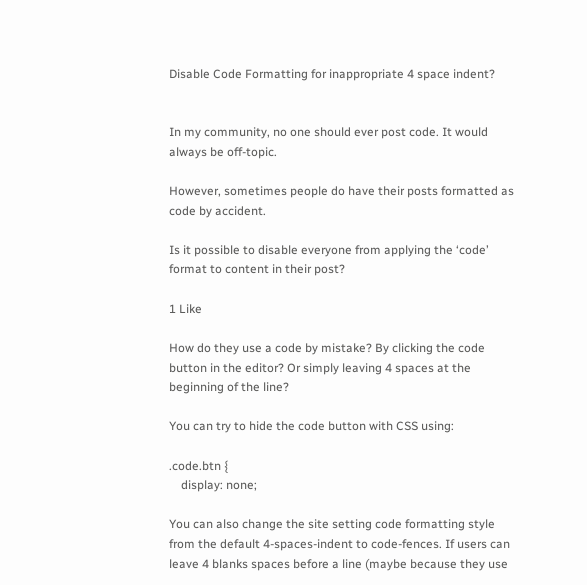Disable Code Formatting for inappropriate 4 space indent?


In my community, no one should ever post code. It would always be off-topic.

However, sometimes people do have their posts formatted as code by accident.

Is it possible to disable everyone from applying the ‘code’ format to content in their post?

1 Like

How do they use a code by mistake? By clicking the code button in the editor? Or simply leaving 4 spaces at the beginning of the line?

You can try to hide the code button with CSS using:

.code.btn {
    display: none;

You can also change the site setting code formatting style from the default 4-spaces-indent to code-fences. If users can leave 4 blanks spaces before a line (maybe because they use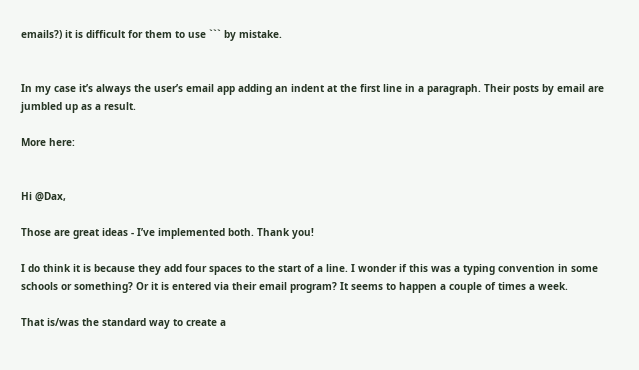emails?) it is difficult for them to use ``` by mistake.


In my case it’s always the user’s email app adding an indent at the first line in a paragraph. Their posts by email are jumbled up as a result.

More here:


Hi @Dax,

Those are great ideas - I’ve implemented both. Thank you!

I do think it is because they add four spaces to the start of a line. I wonder if this was a typing convention in some schools or something? Or it is entered via their email program? It seems to happen a couple of times a week.

That is/was the standard way to create a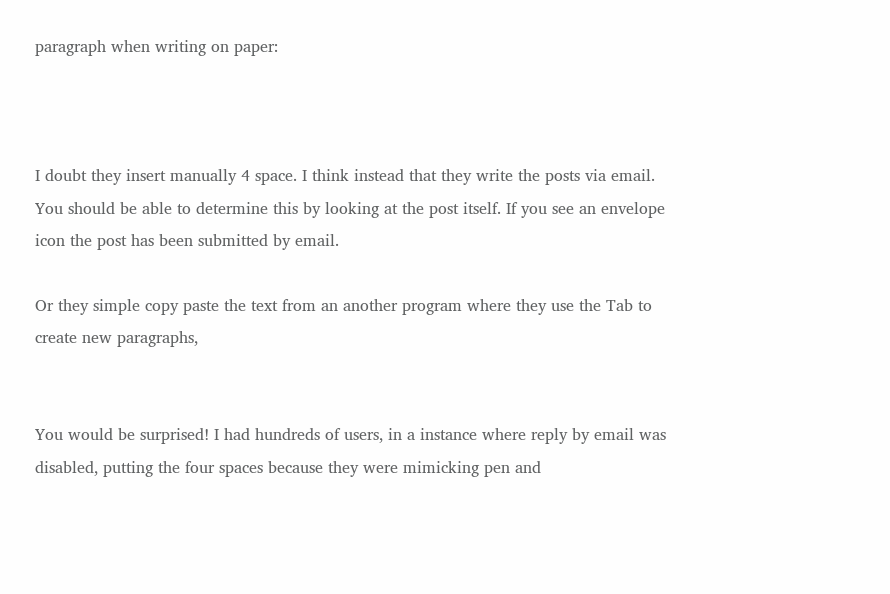paragraph when writing on paper:



I doubt they insert manually 4 space. I think instead that they write the posts via email. You should be able to determine this by looking at the post itself. If you see an envelope icon the post has been submitted by email.

Or they simple copy paste the text from an another program where they use the Tab to create new paragraphs,


You would be surprised! I had hundreds of users, in a instance where reply by email was disabled, putting the four spaces because they were mimicking pen and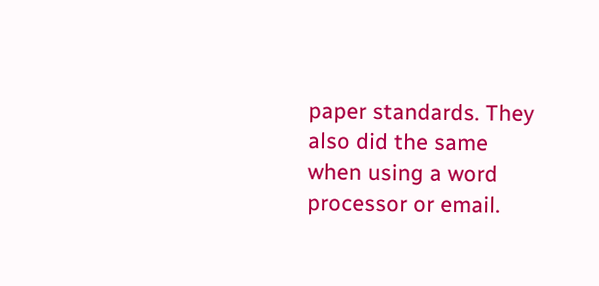paper standards. They also did the same when using a word processor or email.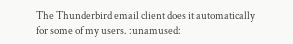The Thunderbird email client does it automatically for some of my users. :unamused: